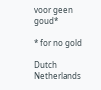voor geen goud*

* for no gold

Dutch Netherlands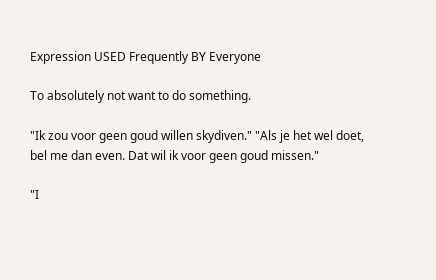Expression USED Frequently BY Everyone

To absolutely not want to do something.

"Ik zou voor geen goud willen skydiven." "Als je het wel doet, bel me dan even. Dat wil ik voor geen goud missen."

"I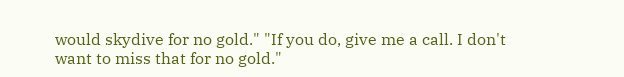would skydive for no gold." "If you do, give me a call. I don't want to miss that for no gold."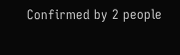Confirmed by 2 people